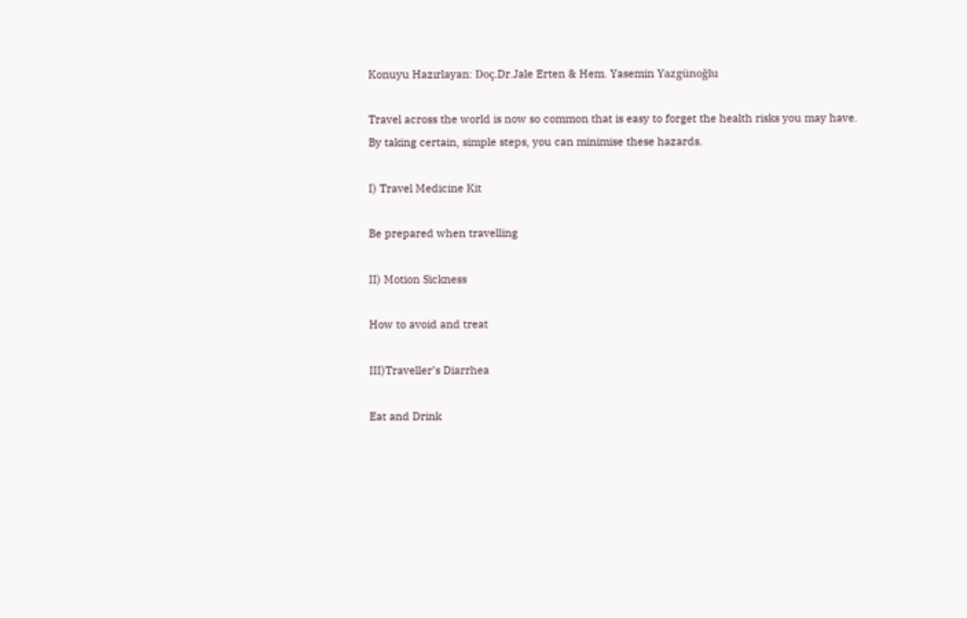Konuyu Hazırlayan: Doç.Dr.Jale Erten & Hem. Yasemin Yazgünoğlu

Travel across the world is now so common that is easy to forget the health risks you may have. By taking certain, simple steps, you can minimise these hazards.

I) Travel Medicine Kit

Be prepared when travelling

II) Motion Sickness

How to avoid and treat

III)Traveller’s Diarrhea

Eat and Drink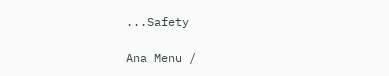...Safety

Ana Menu /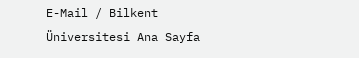E-Mail / Bilkent Üniversitesi Ana Sayfa